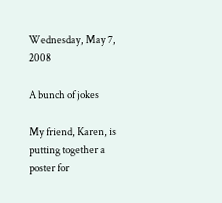Wednesday, May 7, 2008

A bunch of jokes

My friend, Karen, is putting together a poster for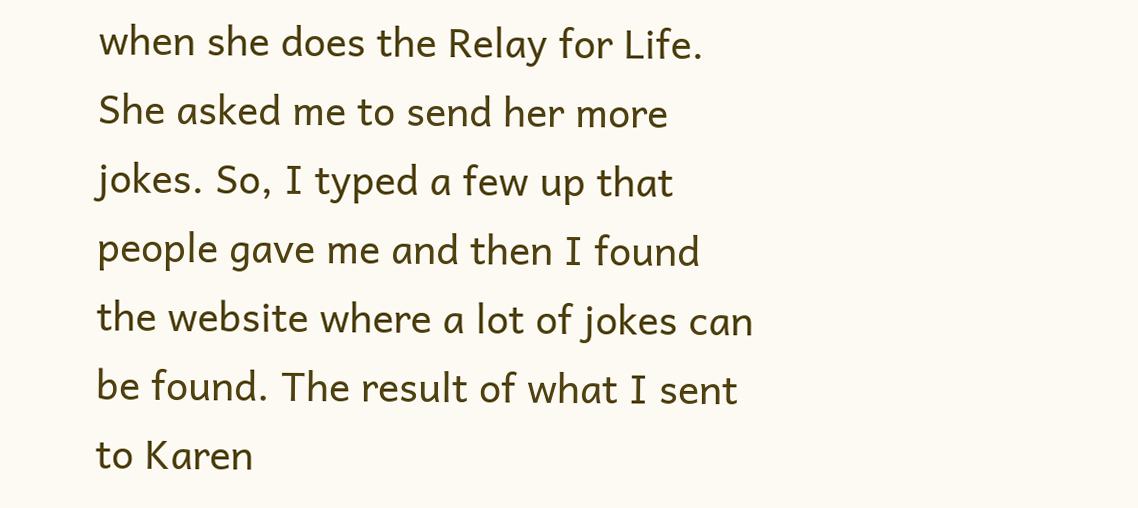when she does the Relay for Life. She asked me to send her more jokes. So, I typed a few up that people gave me and then I found the website where a lot of jokes can be found. The result of what I sent to Karen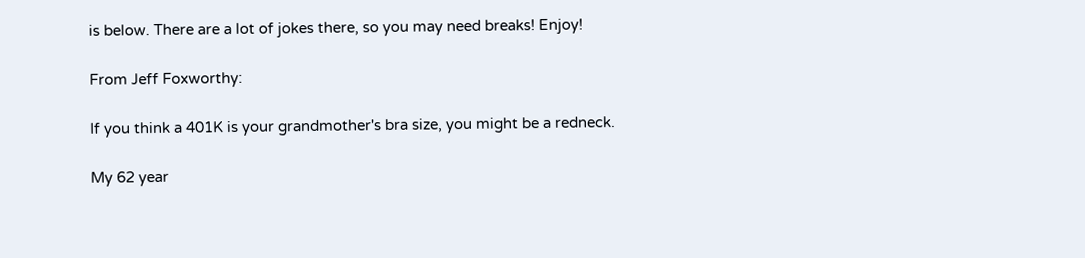is below. There are a lot of jokes there, so you may need breaks! Enjoy!

From Jeff Foxworthy:

If you think a 401K is your grandmother's bra size, you might be a redneck.

My 62 year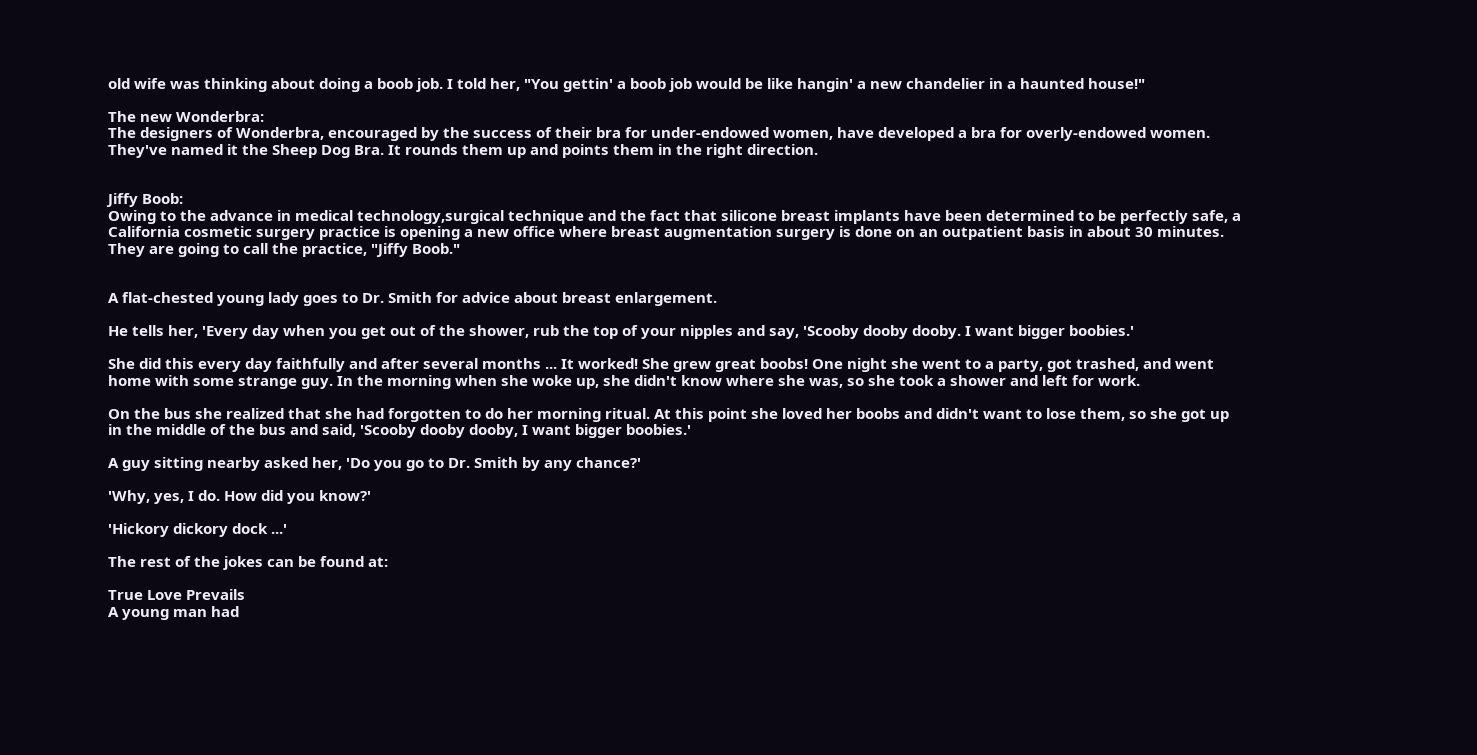old wife was thinking about doing a boob job. I told her, "You gettin' a boob job would be like hangin' a new chandelier in a haunted house!"

The new Wonderbra:
The designers of Wonderbra, encouraged by the success of their bra for under-endowed women, have developed a bra for overly-endowed women. They've named it the Sheep Dog Bra. It rounds them up and points them in the right direction.


Jiffy Boob:
Owing to the advance in medical technology,surgical technique and the fact that silicone breast implants have been determined to be perfectly safe, a California cosmetic surgery practice is opening a new office where breast augmentation surgery is done on an outpatient basis in about 30 minutes.
They are going to call the practice, "Jiffy Boob."


A flat-chested young lady goes to Dr. Smith for advice about breast enlargement.

He tells her, 'Every day when you get out of the shower, rub the top of your nipples and say, 'Scooby dooby dooby. I want bigger boobies.'

She did this every day faithfully and after several months ... It worked! She grew great boobs! One night she went to a party, got trashed, and went home with some strange guy. In the morning when she woke up, she didn't know where she was, so she took a shower and left for work.

On the bus she realized that she had forgotten to do her morning ritual. At this point she loved her boobs and didn't want to lose them, so she got up in the middle of the bus and said, 'Scooby dooby dooby, I want bigger boobies.'

A guy sitting nearby asked her, 'Do you go to Dr. Smith by any chance?'

'Why, yes, I do. How did you know?'

'Hickory dickory dock ...'

The rest of the jokes can be found at:

True Love Prevails
A young man had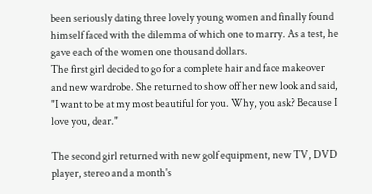been seriously dating three lovely young women and finally found himself faced with the dilemma of which one to marry. As a test, he gave each of the women one thousand dollars.
The first girl decided to go for a complete hair and face makeover and new wardrobe. She returned to show off her new look and said, "I want to be at my most beautiful for you. Why, you ask? Because I love you, dear."

The second girl returned with new golf equipment, new TV, DVD player, stereo and a month's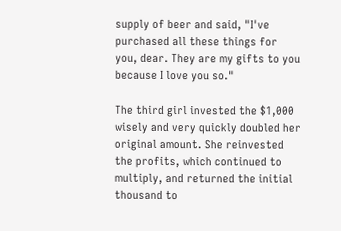supply of beer and said, "I've purchased all these things for you, dear. They are my gifts to you because I love you so."

The third girl invested the $1,000 wisely and very quickly doubled her original amount. She reinvested the profits, which continued to multiply, and returned the initial thousand to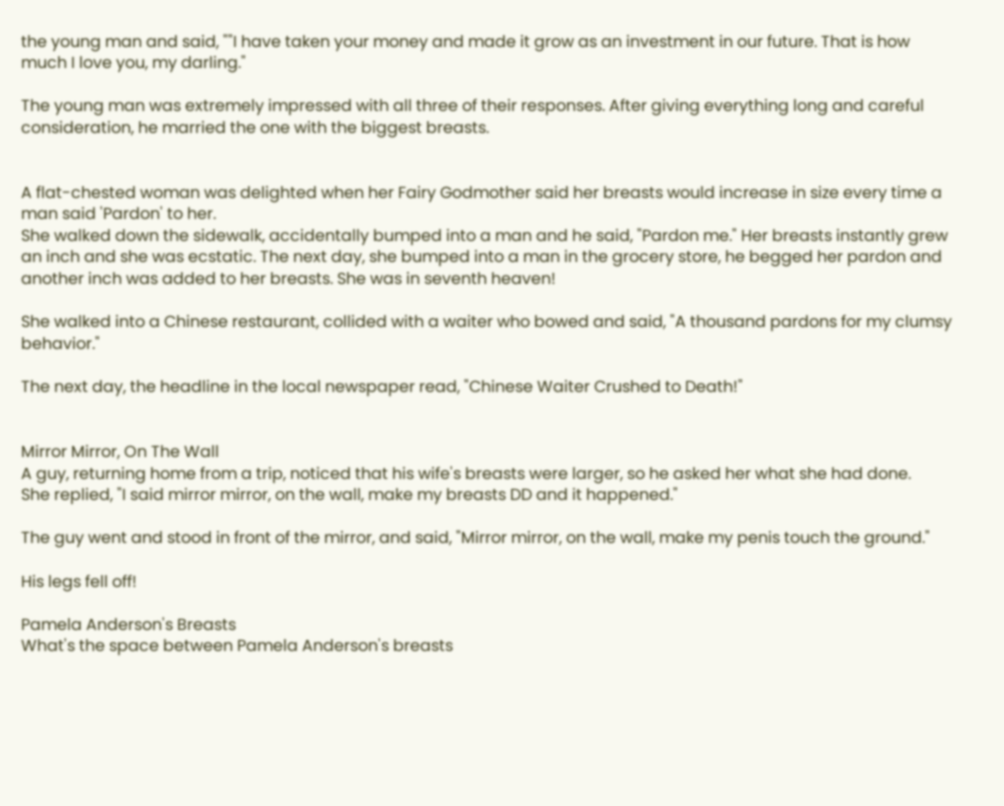the young man and said, ""I have taken your money and made it grow as an investment in our future. That is how much I love you, my darling."

The young man was extremely impressed with all three of their responses. After giving everything long and careful consideration, he married the one with the biggest breasts.


A flat-chested woman was delighted when her Fairy Godmother said her breasts would increase in size every time a man said 'Pardon' to her.
She walked down the sidewalk, accidentally bumped into a man and he said, "Pardon me." Her breasts instantly grew an inch and she was ecstatic. The next day, she bumped into a man in the grocery store, he begged her pardon and another inch was added to her breasts. She was in seventh heaven!

She walked into a Chinese restaurant, collided with a waiter who bowed and said, "A thousand pardons for my clumsy behavior."

The next day, the headline in the local newspaper read, "Chinese Waiter Crushed to Death!"


Mirror Mirror, On The Wall
A guy, returning home from a trip, noticed that his wife's breasts were larger, so he asked her what she had done.
She replied, "I said mirror mirror, on the wall, make my breasts DD and it happened."

The guy went and stood in front of the mirror, and said, "Mirror mirror, on the wall, make my penis touch the ground."

His legs fell off!

Pamela Anderson's Breasts
What's the space between Pamela Anderson's breasts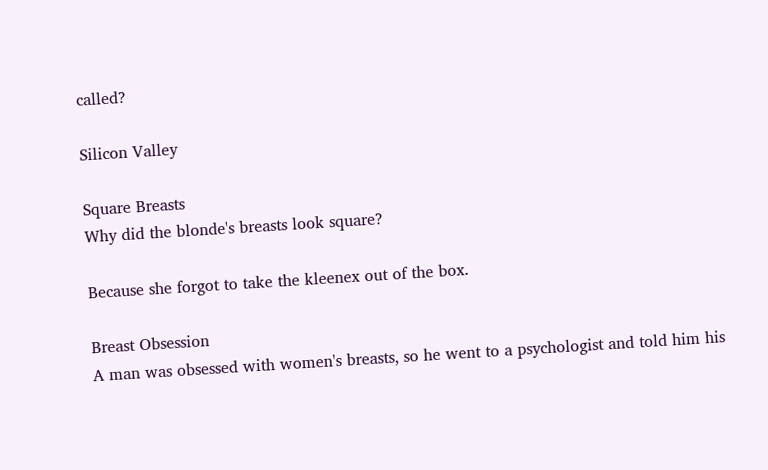called?

Silicon Valley

Square Breasts
Why did the blonde's breasts look square?

Because she forgot to take the kleenex out of the box.

Breast Obsession
A man was obsessed with women's breasts, so he went to a psychologist and told him his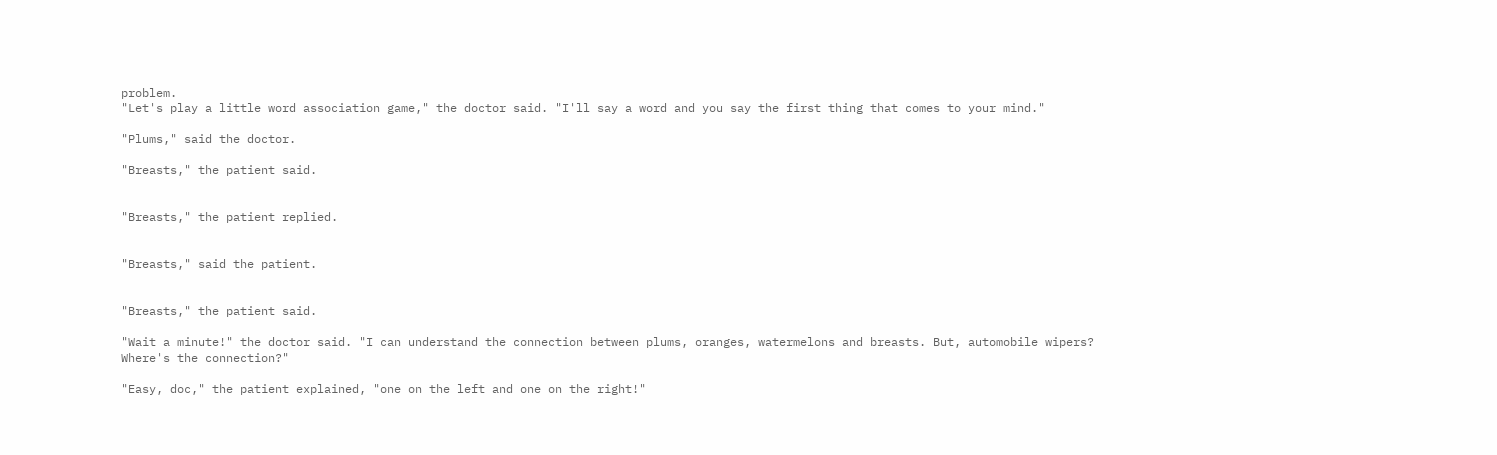problem.
"Let's play a little word association game," the doctor said. "I'll say a word and you say the first thing that comes to your mind."

"Plums," said the doctor.

"Breasts," the patient said.


"Breasts," the patient replied.


"Breasts," said the patient.


"Breasts," the patient said.

"Wait a minute!" the doctor said. "I can understand the connection between plums, oranges, watermelons and breasts. But, automobile wipers? Where's the connection?"

"Easy, doc," the patient explained, "one on the left and one on the right!"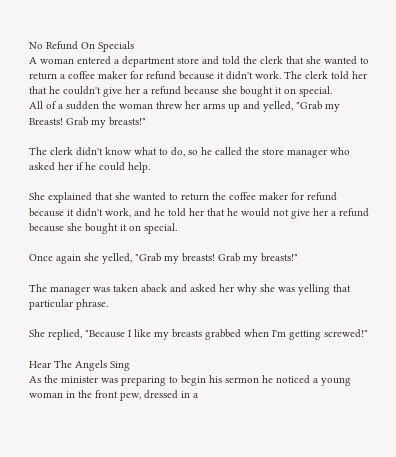No Refund On Specials
A woman entered a department store and told the clerk that she wanted to return a coffee maker for refund because it didn't work. The clerk told her that he couldn't give her a refund because she bought it on special.
All of a sudden the woman threw her arms up and yelled, "Grab my Breasts! Grab my breasts!"

The clerk didn't know what to do, so he called the store manager who asked her if he could help.

She explained that she wanted to return the coffee maker for refund because it didn't work, and he told her that he would not give her a refund because she bought it on special.

Once again she yelled, "Grab my breasts! Grab my breasts!"

The manager was taken aback and asked her why she was yelling that particular phrase.

She replied, "Because I like my breasts grabbed when I'm getting screwed!"

Hear The Angels Sing
As the minister was preparing to begin his sermon he noticed a young woman in the front pew, dressed in a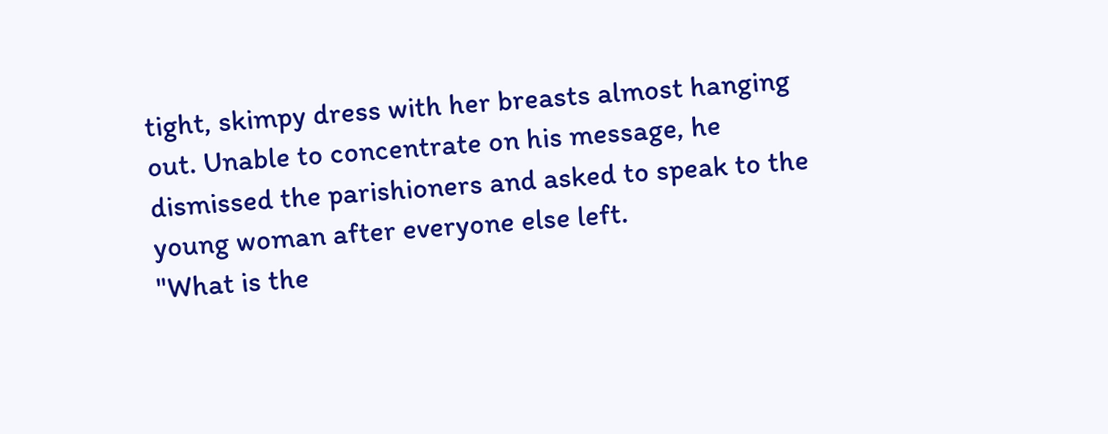tight, skimpy dress with her breasts almost hanging out. Unable to concentrate on his message, he dismissed the parishioners and asked to speak to the young woman after everyone else left.
"What is the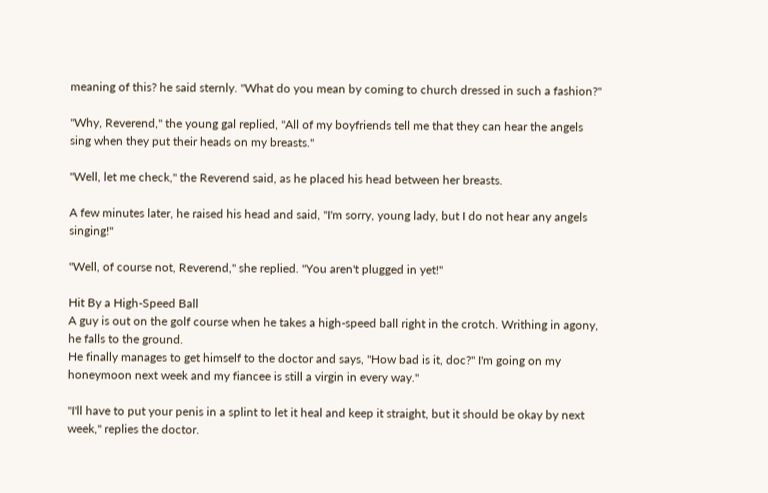meaning of this? he said sternly. "What do you mean by coming to church dressed in such a fashion?"

"Why, Reverend," the young gal replied, "All of my boyfriends tell me that they can hear the angels sing when they put their heads on my breasts."

"Well, let me check," the Reverend said, as he placed his head between her breasts.

A few minutes later, he raised his head and said, "I'm sorry, young lady, but I do not hear any angels singing!"

"Well, of course not, Reverend," she replied. "You aren't plugged in yet!"

Hit By a High-Speed Ball
A guy is out on the golf course when he takes a high-speed ball right in the crotch. Writhing in agony, he falls to the ground.
He finally manages to get himself to the doctor and says, "How bad is it, doc?" I'm going on my honeymoon next week and my fiancee is still a virgin in every way."

"I'll have to put your penis in a splint to let it heal and keep it straight, but it should be okay by next week," replies the doctor.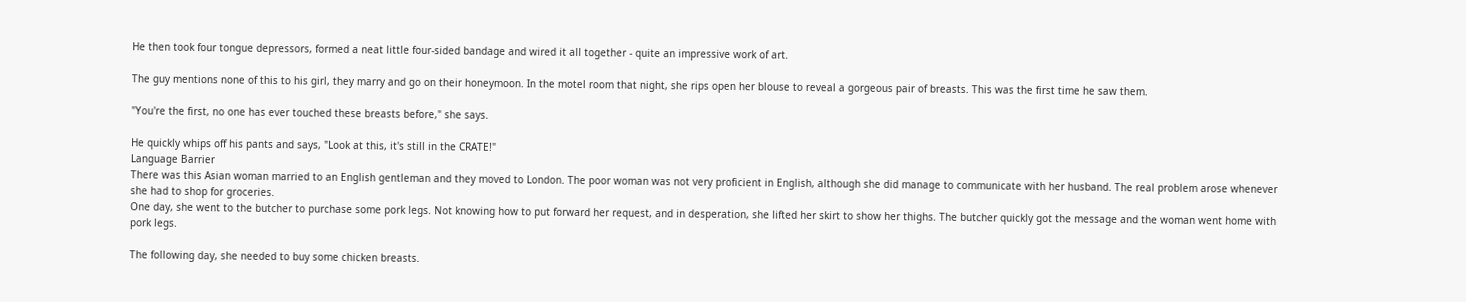He then took four tongue depressors, formed a neat little four-sided bandage and wired it all together - quite an impressive work of art.

The guy mentions none of this to his girl, they marry and go on their honeymoon. In the motel room that night, she rips open her blouse to reveal a gorgeous pair of breasts. This was the first time he saw them.

"You're the first, no one has ever touched these breasts before," she says.

He quickly whips off his pants and says, "Look at this, it's still in the CRATE!"
Language Barrier
There was this Asian woman married to an English gentleman and they moved to London. The poor woman was not very proficient in English, although she did manage to communicate with her husband. The real problem arose whenever she had to shop for groceries.
One day, she went to the butcher to purchase some pork legs. Not knowing how to put forward her request, and in desperation, she lifted her skirt to show her thighs. The butcher quickly got the message and the woman went home with pork legs.

The following day, she needed to buy some chicken breasts.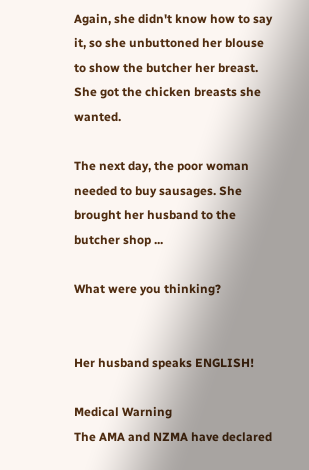Again, she didn't know how to say it, so she unbuttoned her blouse to show the butcher her breast. She got the chicken breasts she wanted.

The next day, the poor woman needed to buy sausages. She brought her husband to the butcher shop ...

What were you thinking?


Her husband speaks ENGLISH!

Medical Warning
The AMA and NZMA have declared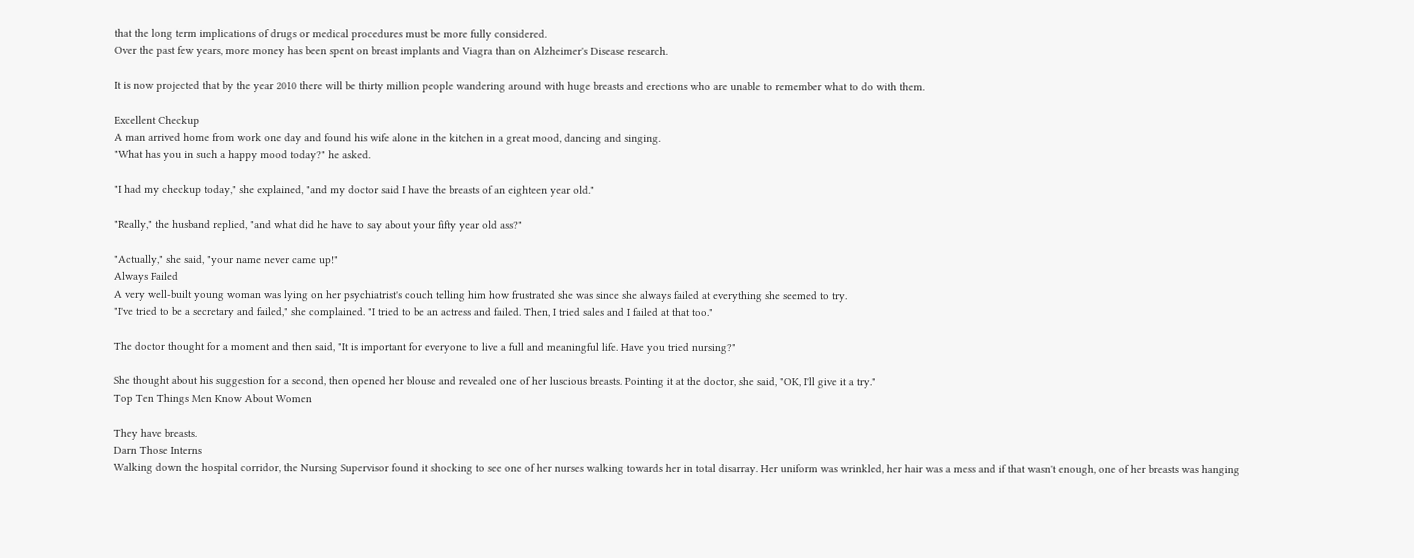that the long term implications of drugs or medical procedures must be more fully considered.
Over the past few years, more money has been spent on breast implants and Viagra than on Alzheimer's Disease research.

It is now projected that by the year 2010 there will be thirty million people wandering around with huge breasts and erections who are unable to remember what to do with them.

Excellent Checkup
A man arrived home from work one day and found his wife alone in the kitchen in a great mood, dancing and singing.
"What has you in such a happy mood today?" he asked.

"I had my checkup today," she explained, "and my doctor said I have the breasts of an eighteen year old."

"Really," the husband replied, "and what did he have to say about your fifty year old ass?"

"Actually," she said, "your name never came up!"
Always Failed
A very well-built young woman was lying on her psychiatrist's couch telling him how frustrated she was since she always failed at everything she seemed to try.
"I've tried to be a secretary and failed," she complained. "I tried to be an actress and failed. Then, I tried sales and I failed at that too."

The doctor thought for a moment and then said, "It is important for everyone to live a full and meaningful life. Have you tried nursing?"

She thought about his suggestion for a second, then opened her blouse and revealed one of her luscious breasts. Pointing it at the doctor, she said, "OK, I'll give it a try."
Top Ten Things Men Know About Women

They have breasts.
Darn Those Interns
Walking down the hospital corridor, the Nursing Supervisor found it shocking to see one of her nurses walking towards her in total disarray. Her uniform was wrinkled, her hair was a mess and if that wasn't enough, one of her breasts was hanging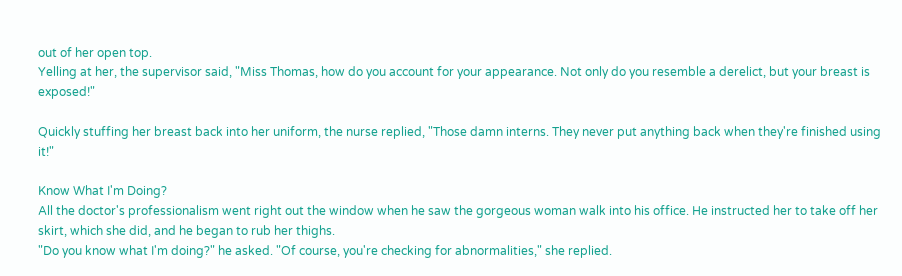out of her open top.
Yelling at her, the supervisor said, "Miss Thomas, how do you account for your appearance. Not only do you resemble a derelict, but your breast is exposed!"

Quickly stuffing her breast back into her uniform, the nurse replied, "Those damn interns. They never put anything back when they're finished using it!"

Know What I'm Doing?
All the doctor's professionalism went right out the window when he saw the gorgeous woman walk into his office. He instructed her to take off her skirt, which she did, and he began to rub her thighs.
"Do you know what I'm doing?" he asked. "Of course, you're checking for abnormalities," she replied.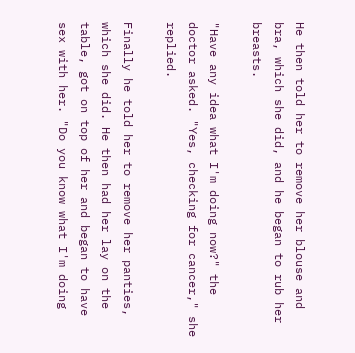He then told her to remove her blouse and bra, which she did, and he began to rub her breasts.

"Have any idea what I'm doing now?" the doctor asked. "Yes, checking for cancer," she replied.

Finally he told her to remove her panties, which she did. He then had her lay on the table, got on top of her and began to have sex with her. "Do you know what I'm doing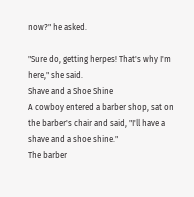now?" he asked.

"Sure do, getting herpes! That's why I'm here," she said.
Shave and a Shoe Shine
A cowboy entered a barber shop, sat on the barber's chair and said, "I'll have a shave and a shoe shine."
The barber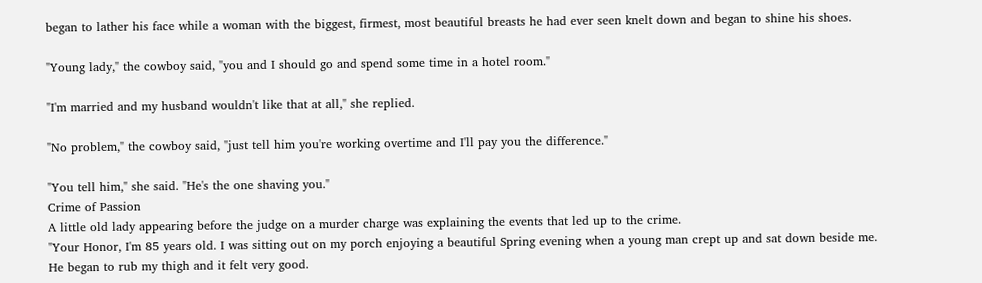began to lather his face while a woman with the biggest, firmest, most beautiful breasts he had ever seen knelt down and began to shine his shoes.

"Young lady," the cowboy said, "you and I should go and spend some time in a hotel room."

"I'm married and my husband wouldn't like that at all," she replied.

"No problem," the cowboy said, "just tell him you're working overtime and I'll pay you the difference."

"You tell him," she said. "He's the one shaving you."
Crime of Passion
A little old lady appearing before the judge on a murder charge was explaining the events that led up to the crime.
"Your Honor, I'm 85 years old. I was sitting out on my porch enjoying a beautiful Spring evening when a young man crept up and sat down beside me. He began to rub my thigh and it felt very good.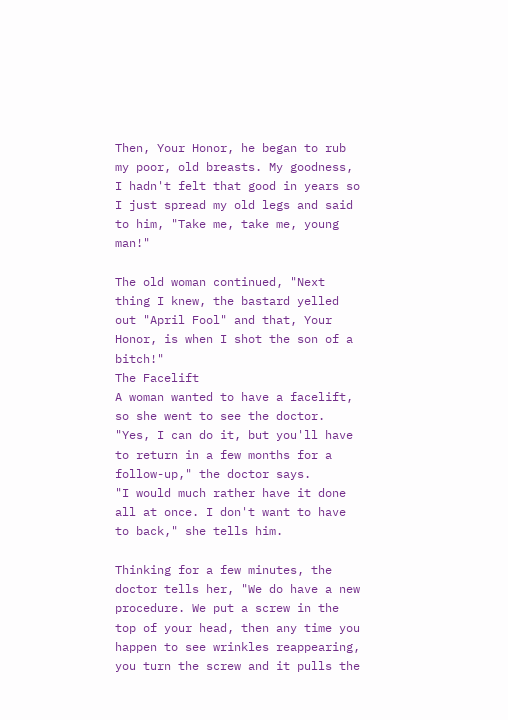Then, Your Honor, he began to rub my poor, old breasts. My goodness, I hadn't felt that good in years so I just spread my old legs and said to him, "Take me, take me, young man!"

The old woman continued, "Next thing I knew, the bastard yelled out "April Fool" and that, Your Honor, is when I shot the son of a bitch!"
The Facelift
A woman wanted to have a facelift, so she went to see the doctor. "Yes, I can do it, but you'll have to return in a few months for a follow-up," the doctor says.
"I would much rather have it done all at once. I don't want to have to back," she tells him.

Thinking for a few minutes, the doctor tells her, "We do have a new procedure. We put a screw in the top of your head, then any time you happen to see wrinkles reappearing, you turn the screw and it pulls the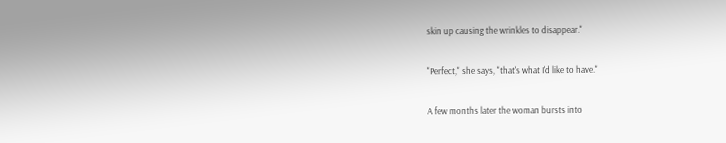skin up causing the wrinkles to disappear."

"Perfect," she says, "that's what I'd like to have."

A few months later the woman bursts into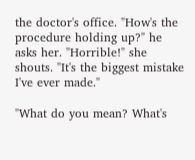the doctor's office. "How's the procedure holding up?" he asks her. "Horrible!" she shouts. "It's the biggest mistake I've ever made."

"What do you mean? What's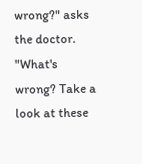wrong?" asks the doctor. "What's wrong? Take a look at these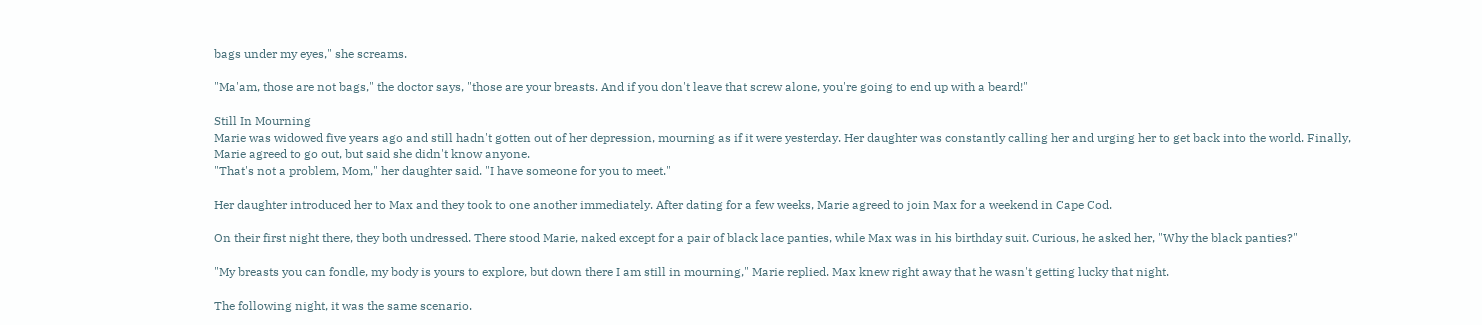bags under my eyes," she screams.

"Ma'am, those are not bags," the doctor says, "those are your breasts. And if you don't leave that screw alone, you're going to end up with a beard!"

Still In Mourning
Marie was widowed five years ago and still hadn't gotten out of her depression, mourning as if it were yesterday. Her daughter was constantly calling her and urging her to get back into the world. Finally, Marie agreed to go out, but said she didn't know anyone.
"That's not a problem, Mom," her daughter said. "I have someone for you to meet."

Her daughter introduced her to Max and they took to one another immediately. After dating for a few weeks, Marie agreed to join Max for a weekend in Cape Cod.

On their first night there, they both undressed. There stood Marie, naked except for a pair of black lace panties, while Max was in his birthday suit. Curious, he asked her, "Why the black panties?"

"My breasts you can fondle, my body is yours to explore, but down there I am still in mourning," Marie replied. Max knew right away that he wasn't getting lucky that night.

The following night, it was the same scenario.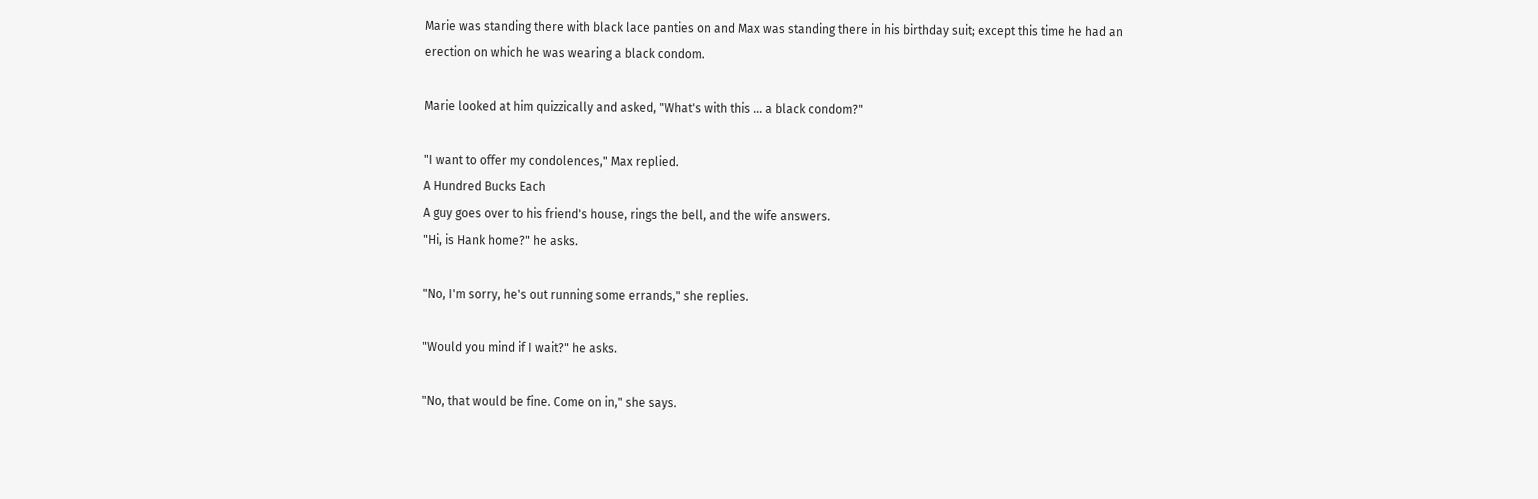Marie was standing there with black lace panties on and Max was standing there in his birthday suit; except this time he had an erection on which he was wearing a black condom.

Marie looked at him quizzically and asked, "What's with this ... a black condom?"

"I want to offer my condolences," Max replied.
A Hundred Bucks Each
A guy goes over to his friend's house, rings the bell, and the wife answers.
"Hi, is Hank home?" he asks.

"No, I'm sorry, he's out running some errands," she replies.

"Would you mind if I wait?" he asks.

"No, that would be fine. Come on in," she says.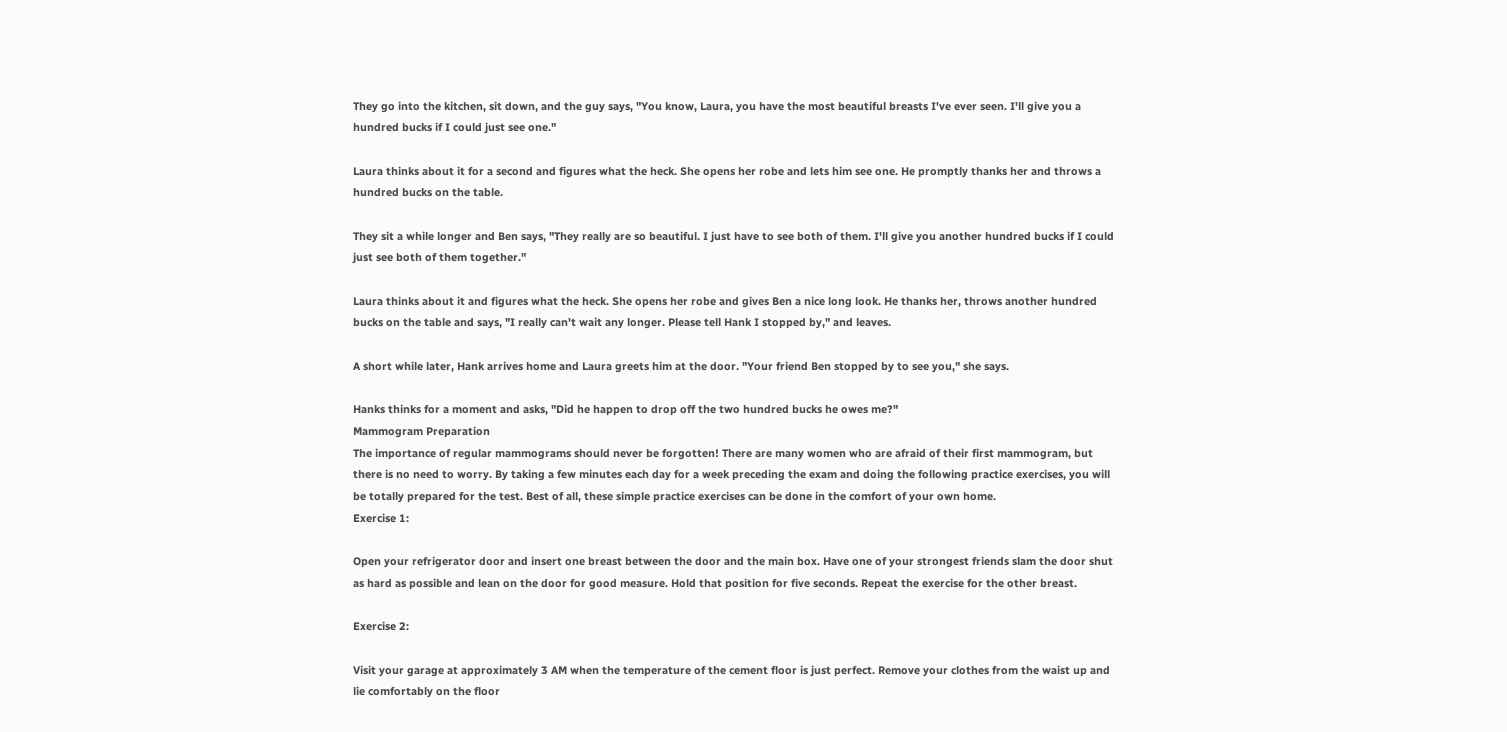They go into the kitchen, sit down, and the guy says, "You know, Laura, you have the most beautiful breasts I've ever seen. I'll give you a hundred bucks if I could just see one."

Laura thinks about it for a second and figures what the heck. She opens her robe and lets him see one. He promptly thanks her and throws a hundred bucks on the table.

They sit a while longer and Ben says, "They really are so beautiful. I just have to see both of them. I'll give you another hundred bucks if I could just see both of them together."

Laura thinks about it and figures what the heck. She opens her robe and gives Ben a nice long look. He thanks her, throws another hundred bucks on the table and says, "I really can't wait any longer. Please tell Hank I stopped by," and leaves.

A short while later, Hank arrives home and Laura greets him at the door. "Your friend Ben stopped by to see you," she says.

Hanks thinks for a moment and asks, "Did he happen to drop off the two hundred bucks he owes me?"
Mammogram Preparation
The importance of regular mammograms should never be forgotten! There are many women who are afraid of their first mammogram, but there is no need to worry. By taking a few minutes each day for a week preceding the exam and doing the following practice exercises, you will be totally prepared for the test. Best of all, these simple practice exercises can be done in the comfort of your own home.
Exercise 1:

Open your refrigerator door and insert one breast between the door and the main box. Have one of your strongest friends slam the door shut as hard as possible and lean on the door for good measure. Hold that position for five seconds. Repeat the exercise for the other breast.

Exercise 2:

Visit your garage at approximately 3 AM when the temperature of the cement floor is just perfect. Remove your clothes from the waist up and lie comfortably on the floor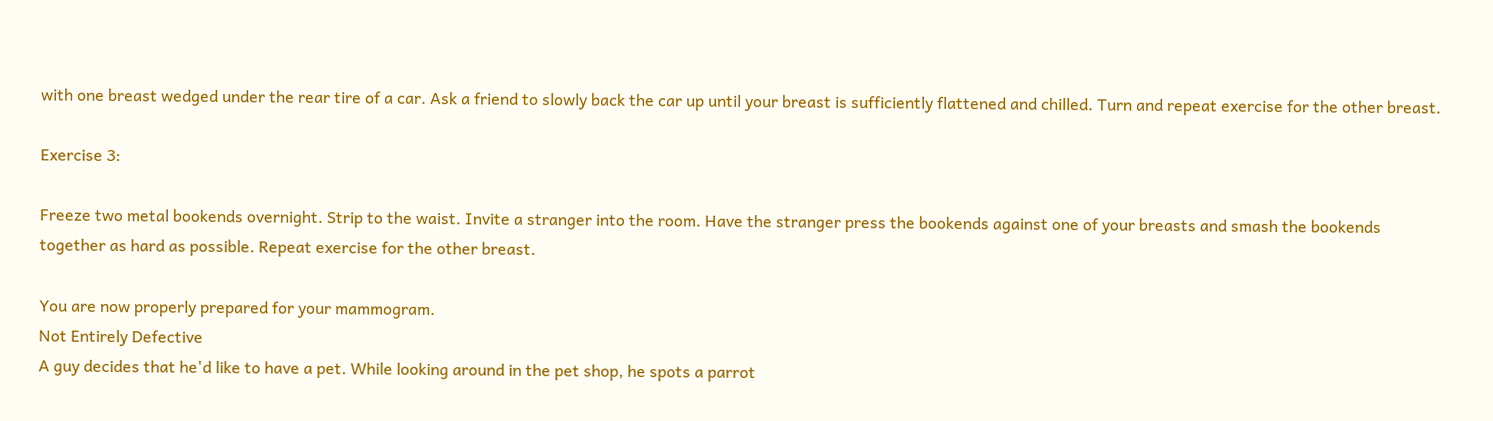with one breast wedged under the rear tire of a car. Ask a friend to slowly back the car up until your breast is sufficiently flattened and chilled. Turn and repeat exercise for the other breast.

Exercise 3:

Freeze two metal bookends overnight. Strip to the waist. Invite a stranger into the room. Have the stranger press the bookends against one of your breasts and smash the bookends together as hard as possible. Repeat exercise for the other breast.

You are now properly prepared for your mammogram.
Not Entirely Defective
A guy decides that he'd like to have a pet. While looking around in the pet shop, he spots a parrot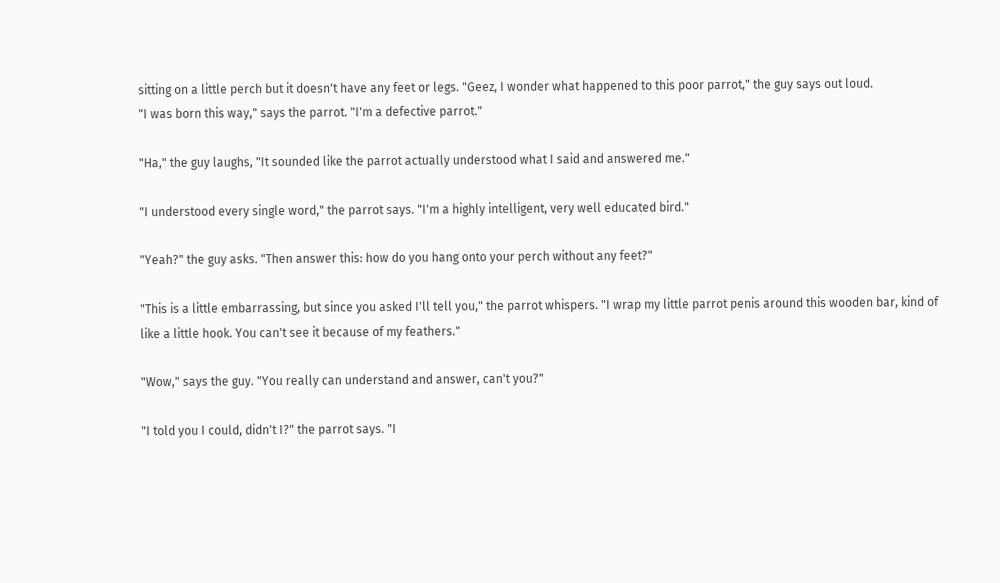sitting on a little perch but it doesn't have any feet or legs. "Geez, I wonder what happened to this poor parrot," the guy says out loud.
"I was born this way," says the parrot. "I'm a defective parrot."

"Ha," the guy laughs, "It sounded like the parrot actually understood what I said and answered me."

"I understood every single word," the parrot says. "I'm a highly intelligent, very well educated bird."

"Yeah?" the guy asks. "Then answer this: how do you hang onto your perch without any feet?"

"This is a little embarrassing, but since you asked I'll tell you," the parrot whispers. "I wrap my little parrot penis around this wooden bar, kind of like a little hook. You can't see it because of my feathers."

"Wow," says the guy. "You really can understand and answer, can't you?"

"I told you I could, didn't I?" the parrot says. "I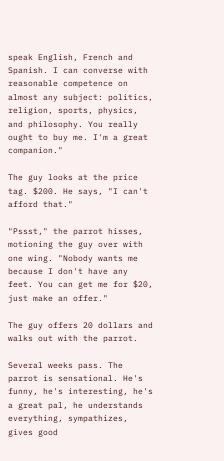speak English, French and Spanish. I can converse with reasonable competence on almost any subject: politics, religion, sports, physics, and philosophy. You really ought to buy me. I'm a great companion."

The guy looks at the price tag. $200. He says, "I can't afford that."

"Pssst," the parrot hisses, motioning the guy over with one wing. "Nobody wants me because I don't have any feet. You can get me for $20, just make an offer."

The guy offers 20 dollars and walks out with the parrot.

Several weeks pass. The parrot is sensational. He's funny, he's interesting, he's a great pal, he understands everything, sympathizes, gives good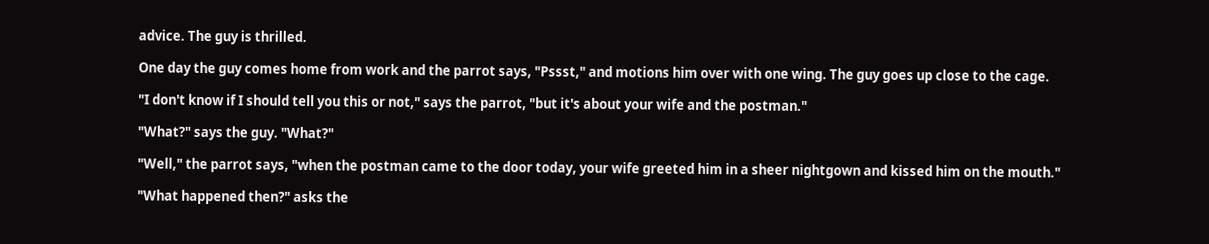advice. The guy is thrilled.

One day the guy comes home from work and the parrot says, "Pssst," and motions him over with one wing. The guy goes up close to the cage.

"I don't know if I should tell you this or not," says the parrot, "but it's about your wife and the postman."

"What?" says the guy. "What?"

"Well," the parrot says, "when the postman came to the door today, your wife greeted him in a sheer nightgown and kissed him on the mouth."

"What happened then?" asks the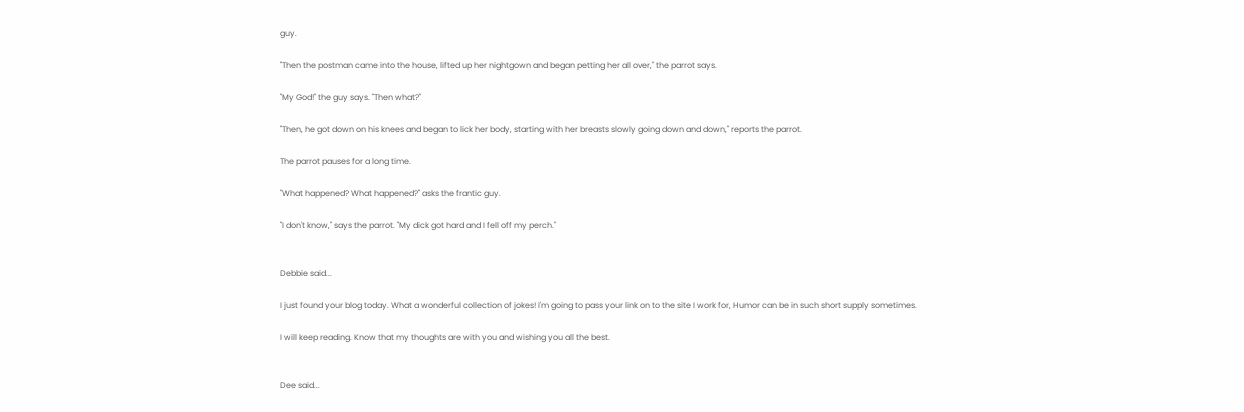guy.

"Then the postman came into the house, lifted up her nightgown and began petting her all over," the parrot says.

"My God!" the guy says. "Then what?"

"Then, he got down on his knees and began to lick her body, starting with her breasts slowly going down and down," reports the parrot.

The parrot pauses for a long time.

"What happened? What happened?" asks the frantic guy.

"I don't know," says the parrot. "My dick got hard and I fell off my perch."


Debbie said...

I just found your blog today. What a wonderful collection of jokes! I'm going to pass your link on to the site I work for, Humor can be in such short supply sometimes.

I will keep reading. Know that my thoughts are with you and wishing you all the best.


Dee said...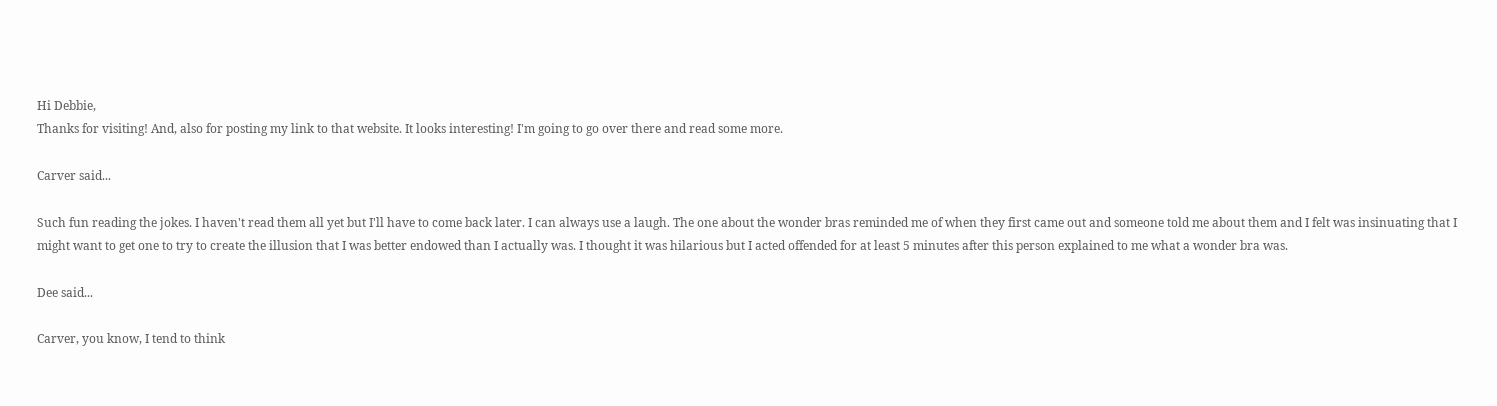Hi Debbie,
Thanks for visiting! And, also for posting my link to that website. It looks interesting! I'm going to go over there and read some more.

Carver said...

Such fun reading the jokes. I haven't read them all yet but I'll have to come back later. I can always use a laugh. The one about the wonder bras reminded me of when they first came out and someone told me about them and I felt was insinuating that I might want to get one to try to create the illusion that I was better endowed than I actually was. I thought it was hilarious but I acted offended for at least 5 minutes after this person explained to me what a wonder bra was.

Dee said...

Carver, you know, I tend to think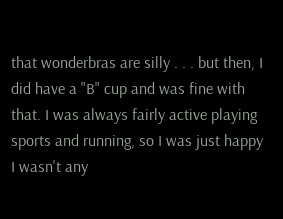that wonderbras are silly . . . but then, I did have a "B" cup and was fine with that. I was always fairly active playing sports and running, so I was just happy I wasn't any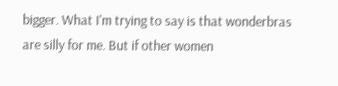bigger. What I'm trying to say is that wonderbras are silly for me. But if other women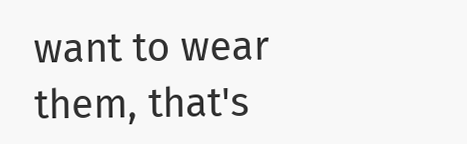want to wear them, that's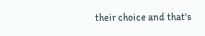their choice and that's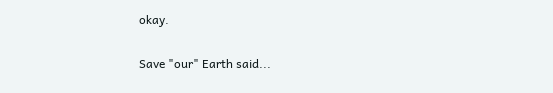okay.

Save "our" Earth said...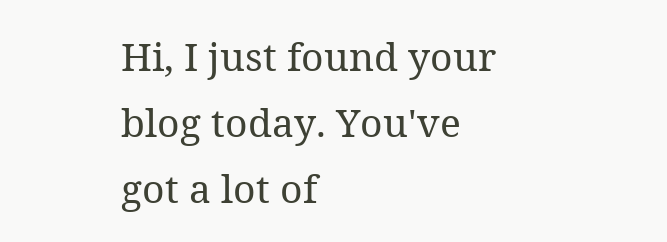Hi, I just found your blog today. You've got a lot of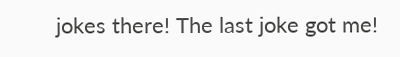jokes there! The last joke got me!